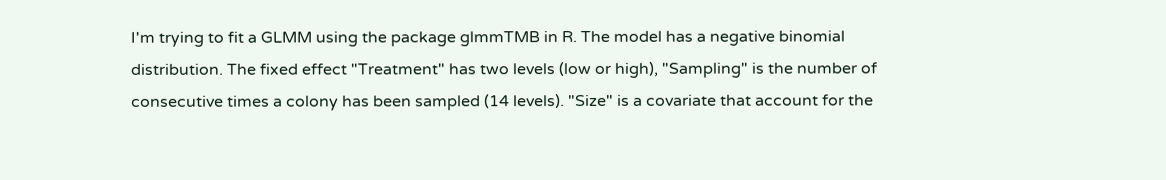I'm trying to fit a GLMM using the package glmmTMB in R. The model has a negative binomial distribution. The fixed effect "Treatment" has two levels (low or high), "Sampling" is the number of consecutive times a colony has been sampled (14 levels). "Size" is a covariate that account for the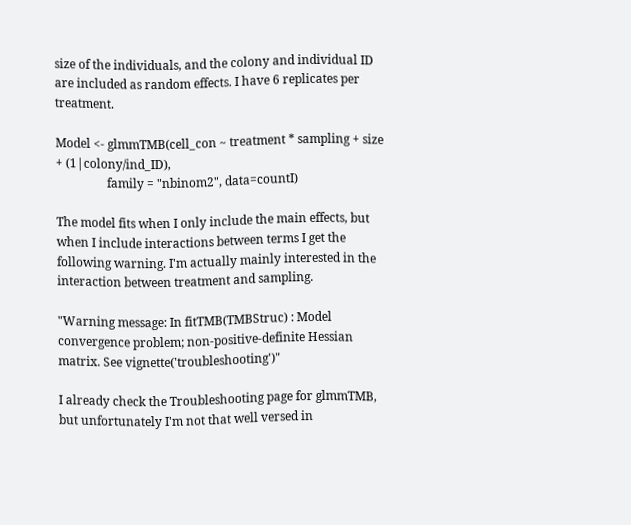size of the individuals, and the colony and individual ID are included as random effects. I have 6 replicates per treatment.

Model <- glmmTMB(cell_con ~ treatment * sampling + size + (1|colony/ind_ID),
                 family = "nbinom2", data=countI)

The model fits when I only include the main effects, but when I include interactions between terms I get the following warning. I'm actually mainly interested in the interaction between treatment and sampling.

"Warning message: In fitTMB(TMBStruc) : Model convergence problem; non-positive-definite Hessian matrix. See vignette('troubleshooting')"

I already check the Troubleshooting page for glmmTMB, but unfortunately I'm not that well versed in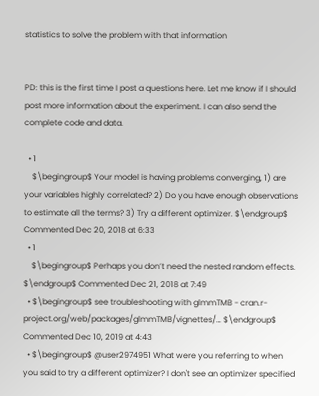statistics to solve the problem with that information


PD: this is the first time I post a questions here. Let me know if I should post more information about the experiment. I can also send the complete code and data.

  • 1
    $\begingroup$ Your model is having problems converging, 1) are your variables highly correlated? 2) Do you have enough observations to estimate all the terms? 3) Try a different optimizer. $\endgroup$ Commented Dec 20, 2018 at 6:33
  • 1
    $\begingroup$ Perhaps you don’t need the nested random effects. $\endgroup$ Commented Dec 21, 2018 at 7:49
  • $\begingroup$ see troubleshooting with glmmTMB - cran.r-project.org/web/packages/glmmTMB/vignettes/… $\endgroup$ Commented Dec 10, 2019 at 4:43
  • $\begingroup$ @user2974951 What were you referring to when you said to try a different optimizer? I don't see an optimizer specified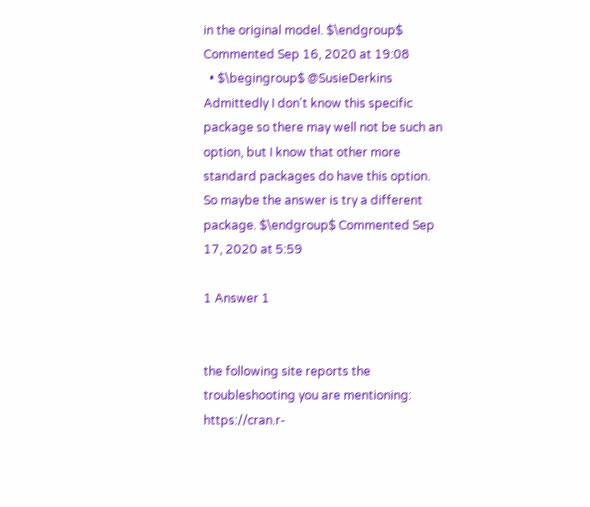in the original model. $\endgroup$ Commented Sep 16, 2020 at 19:08
  • $\begingroup$ @SusieDerkins Admittedly I don't know this specific package so there may well not be such an option, but I know that other more standard packages do have this option. So maybe the answer is try a different package. $\endgroup$ Commented Sep 17, 2020 at 5:59

1 Answer 1


the following site reports the troubleshooting you are mentioning: https://cran.r-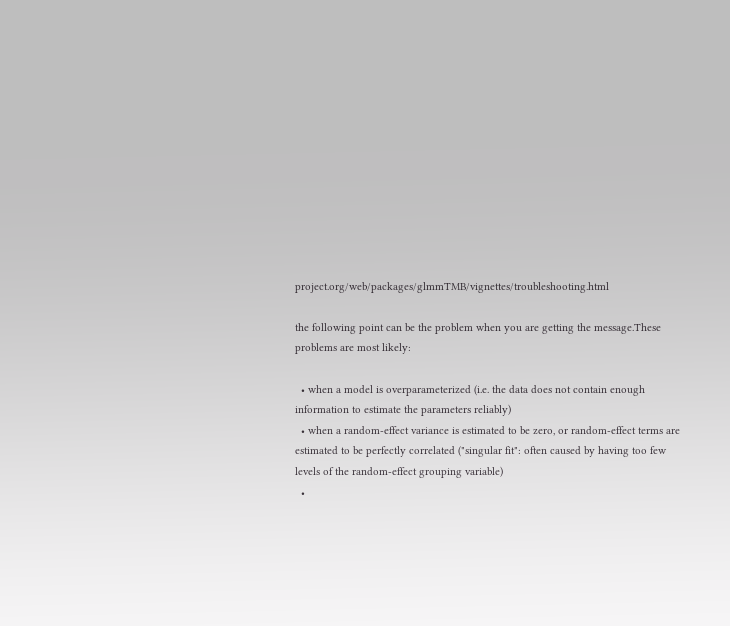project.org/web/packages/glmmTMB/vignettes/troubleshooting.html

the following point can be the problem when you are getting the message.These problems are most likely:

  • when a model is overparameterized (i.e. the data does not contain enough information to estimate the parameters reliably)
  • when a random-effect variance is estimated to be zero, or random-effect terms are estimated to be perfectly correlated ("singular fit": often caused by having too few levels of the random-effect grouping variable)
  •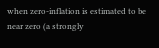when zero-inflation is estimated to be near zero (a strongly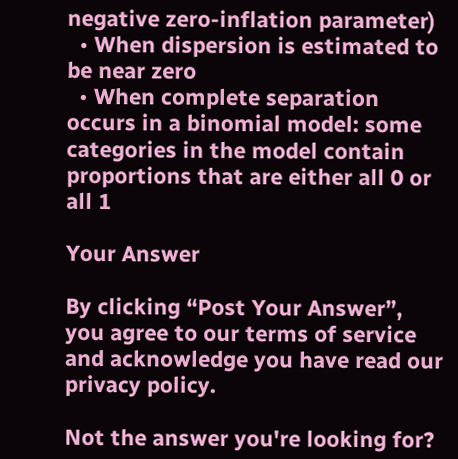negative zero-inflation parameter)
  • When dispersion is estimated to be near zero
  • When complete separation occurs in a binomial model: some categories in the model contain proportions that are either all 0 or all 1

Your Answer

By clicking “Post Your Answer”, you agree to our terms of service and acknowledge you have read our privacy policy.

Not the answer you're looking for?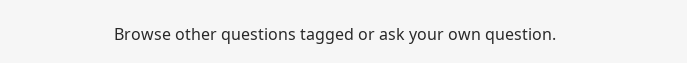Browse other questions tagged or ask your own question.